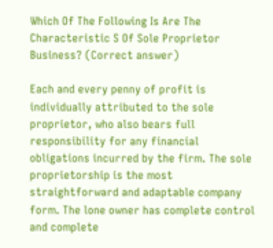Which Of The Following Is Are The Characteristic S Of Sole Proprietor Business? (Correct answer)

Each and every penny of profit is individually attributed to the sole proprietor, who also bears full responsibility for any financial obligations incurred by the firm. The sole proprietorship is the most straightforward and adaptable company form. The lone owner has complete control and complete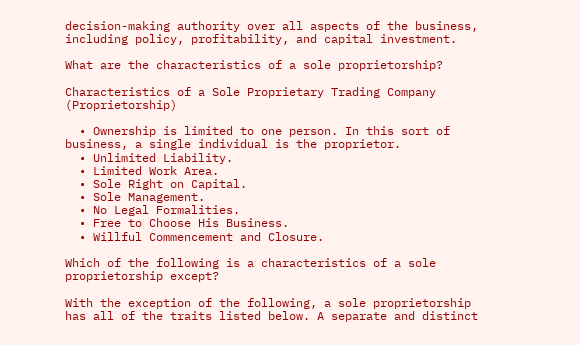decision-making authority over all aspects of the business, including policy, profitability, and capital investment.

What are the characteristics of a sole proprietorship?

Characteristics of a Sole Proprietary Trading Company (Proprietorship)

  • Ownership is limited to one person. In this sort of business, a single individual is the proprietor.
  • Unlimited Liability.
  • Limited Work Area.
  • Sole Right on Capital.
  • Sole Management.
  • No Legal Formalities.
  • Free to Choose His Business.
  • Willful Commencement and Closure.

Which of the following is a characteristics of a sole proprietorship except?

With the exception of the following, a sole proprietorship has all of the traits listed below. A separate and distinct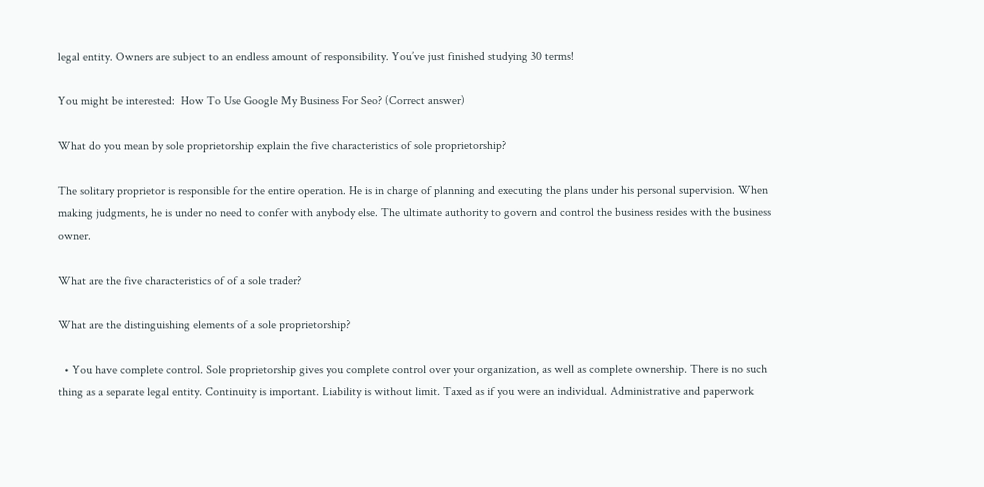legal entity. Owners are subject to an endless amount of responsibility. You’ve just finished studying 30 terms!

You might be interested:  How To Use Google My Business For Seo? (Correct answer)

What do you mean by sole proprietorship explain the five characteristics of sole proprietorship?

The solitary proprietor is responsible for the entire operation. He is in charge of planning and executing the plans under his personal supervision. When making judgments, he is under no need to confer with anybody else. The ultimate authority to govern and control the business resides with the business owner.

What are the five characteristics of of a sole trader?

What are the distinguishing elements of a sole proprietorship?

  • You have complete control. Sole proprietorship gives you complete control over your organization, as well as complete ownership. There is no such thing as a separate legal entity. Continuity is important. Liability is without limit. Taxed as if you were an individual. Administrative and paperwork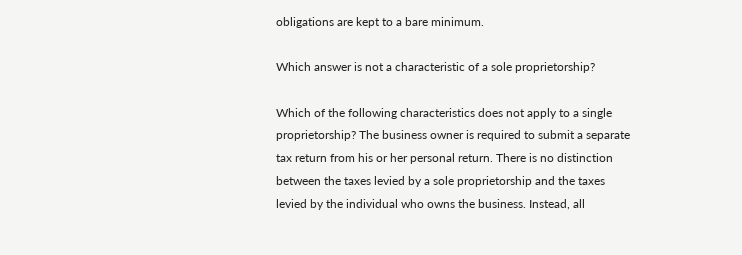obligations are kept to a bare minimum.

Which answer is not a characteristic of a sole proprietorship?

Which of the following characteristics does not apply to a single proprietorship? The business owner is required to submit a separate tax return from his or her personal return. There is no distinction between the taxes levied by a sole proprietorship and the taxes levied by the individual who owns the business. Instead, all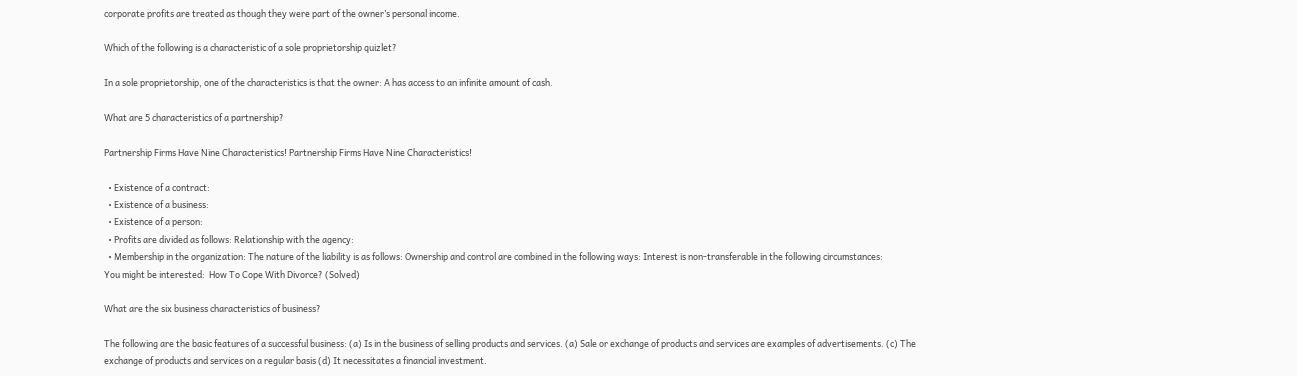corporate profits are treated as though they were part of the owner’s personal income.

Which of the following is a characteristic of a sole proprietorship quizlet?

In a sole proprietorship, one of the characteristics is that the owner: A has access to an infinite amount of cash.

What are 5 characteristics of a partnership?

Partnership Firms Have Nine Characteristics! Partnership Firms Have Nine Characteristics!

  • Existence of a contract:
  • Existence of a business:
  • Existence of a person:
  • Profits are divided as follows: Relationship with the agency:
  • Membership in the organization: The nature of the liability is as follows: Ownership and control are combined in the following ways: Interest is non-transferable in the following circumstances:
You might be interested:  How To Cope With Divorce? (Solved)

What are the six business characteristics of business?

The following are the basic features of a successful business: (a) Is in the business of selling products and services. (a) Sale or exchange of products and services are examples of advertisements. (c) The exchange of products and services on a regular basis (d) It necessitates a financial investment.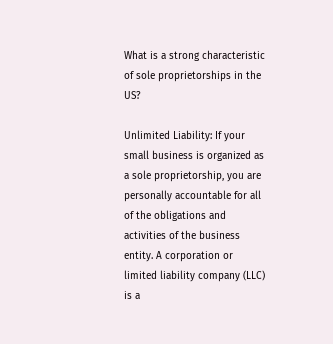What is a strong characteristic of sole proprietorships in the US?

Unlimited Liability: If your small business is organized as a sole proprietorship, you are personally accountable for all of the obligations and activities of the business entity. A corporation or limited liability company (LLC) is a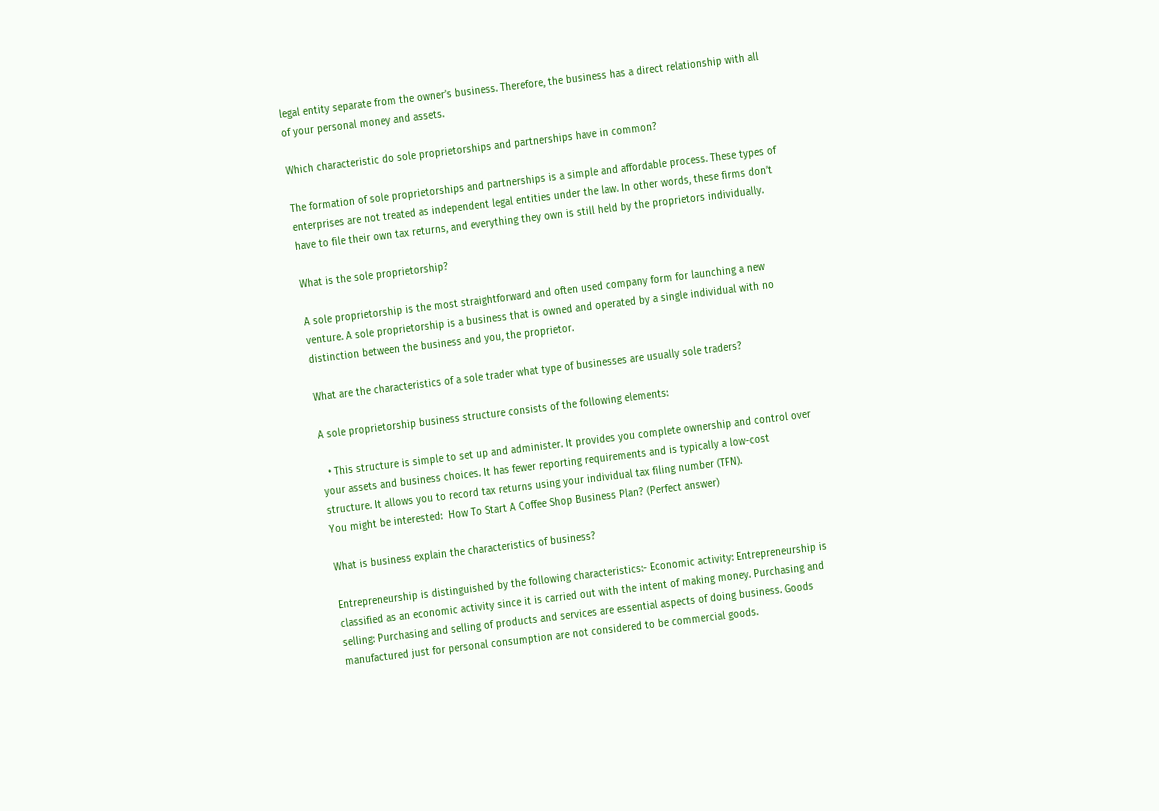legal entity separate from the owner’s business. Therefore, the business has a direct relationship with all of your personal money and assets.

Which characteristic do sole proprietorships and partnerships have in common?

The formation of sole proprietorships and partnerships is a simple and affordable process. These types of enterprises are not treated as independent legal entities under the law. In other words, these firms don’t have to file their own tax returns, and everything they own is still held by the proprietors individually.

What is the sole proprietorship?

A sole proprietorship is the most straightforward and often used company form for launching a new venture. A sole proprietorship is a business that is owned and operated by a single individual with no distinction between the business and you, the proprietor.

What are the characteristics of a sole trader what type of businesses are usually sole traders?

A sole proprietorship business structure consists of the following elements:

  • This structure is simple to set up and administer. It provides you complete ownership and control over your assets and business choices. It has fewer reporting requirements and is typically a low-cost structure. It allows you to record tax returns using your individual tax filing number (TFN).
You might be interested:  How To Start A Coffee Shop Business Plan? (Perfect answer)

What is business explain the characteristics of business?

Entrepreneurship is distinguished by the following characteristics:- Economic activity: Entrepreneurship is classified as an economic activity since it is carried out with the intent of making money. Purchasing and selling: Purchasing and selling of products and services are essential aspects of doing business. Goods manufactured just for personal consumption are not considered to be commercial goods.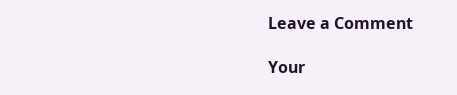Leave a Comment

Your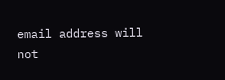email address will not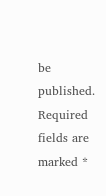be published. Required fields are marked *